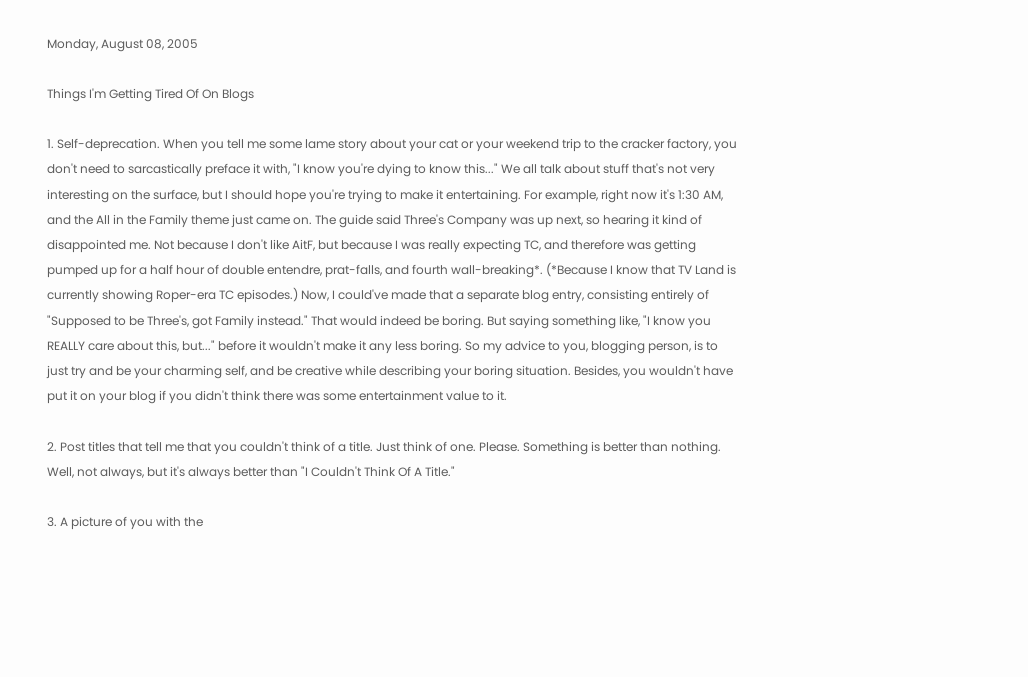Monday, August 08, 2005

Things I'm Getting Tired Of On Blogs

1. Self-deprecation. When you tell me some lame story about your cat or your weekend trip to the cracker factory, you don't need to sarcastically preface it with, "I know you're dying to know this..." We all talk about stuff that's not very interesting on the surface, but I should hope you're trying to make it entertaining. For example, right now it's 1:30 AM, and the All in the Family theme just came on. The guide said Three's Company was up next, so hearing it kind of disappointed me. Not because I don't like AitF, but because I was really expecting TC, and therefore was getting pumped up for a half hour of double entendre, prat-falls, and fourth wall-breaking*. (*Because I know that TV Land is currently showing Roper-era TC episodes.) Now, I could've made that a separate blog entry, consisting entirely of "Supposed to be Three's, got Family instead." That would indeed be boring. But saying something like, "I know you REALLY care about this, but..." before it wouldn't make it any less boring. So my advice to you, blogging person, is to just try and be your charming self, and be creative while describing your boring situation. Besides, you wouldn't have put it on your blog if you didn't think there was some entertainment value to it.

2. Post titles that tell me that you couldn't think of a title. Just think of one. Please. Something is better than nothing. Well, not always, but it's always better than "I Couldn't Think Of A Title."

3. A picture of you with the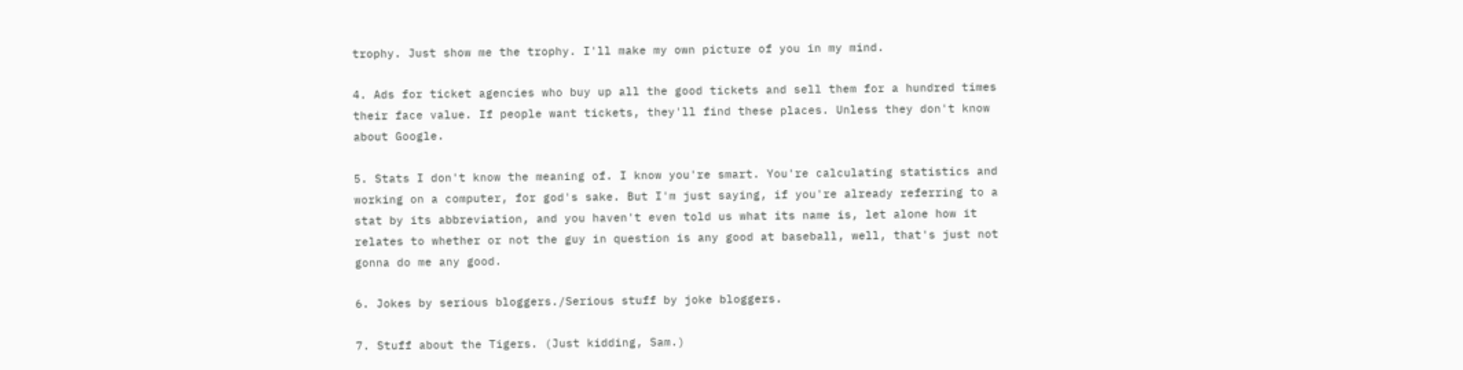trophy. Just show me the trophy. I'll make my own picture of you in my mind.

4. Ads for ticket agencies who buy up all the good tickets and sell them for a hundred times their face value. If people want tickets, they'll find these places. Unless they don't know about Google.

5. Stats I don't know the meaning of. I know you're smart. You're calculating statistics and working on a computer, for god's sake. But I'm just saying, if you're already referring to a stat by its abbreviation, and you haven't even told us what its name is, let alone how it relates to whether or not the guy in question is any good at baseball, well, that's just not gonna do me any good.

6. Jokes by serious bloggers./Serious stuff by joke bloggers.

7. Stuff about the Tigers. (Just kidding, Sam.)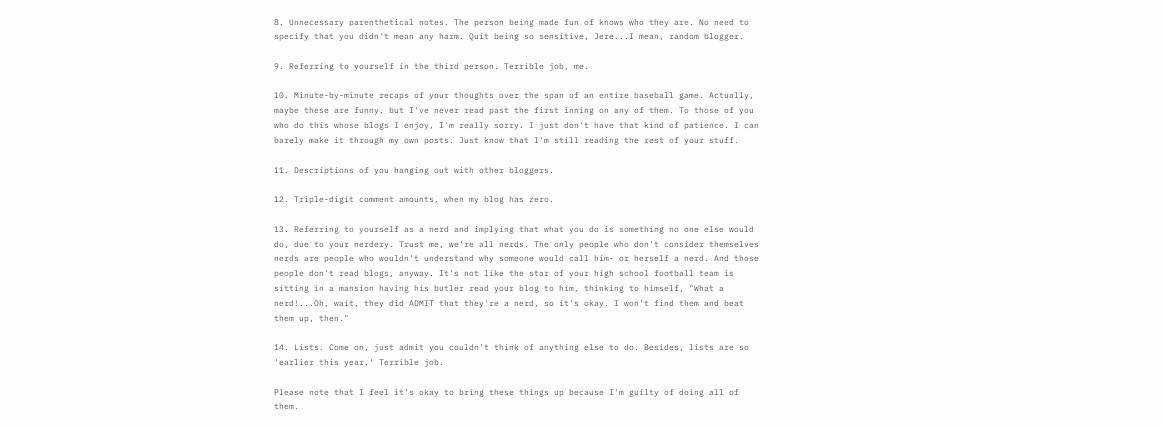8. Unnecessary parenthetical notes. The person being made fun of knows who they are. No need to specify that you didn't mean any harm. Quit being so sensitive, Jere...I mean, random blogger.

9. Referring to yourself in the third person. Terrible job, me.

10. Minute-by-minute recaps of your thoughts over the span of an entire baseball game. Actually, maybe these are funny, but I've never read past the first inning on any of them. To those of you who do this whose blogs I enjoy, I'm really sorry. I just don't have that kind of patience. I can barely make it through my own posts. Just know that I'm still reading the rest of your stuff.

11. Descriptions of you hanging out with other bloggers.

12. Triple-digit comment amounts, when my blog has zero.

13. Referring to yourself as a nerd and implying that what you do is something no one else would do, due to your nerdery. Trust me, we're all nerds. The only people who don't consider themselves nerds are people who wouldn't understand why someone would call him- or herself a nerd. And those people don't read blogs, anyway. It's not like the star of your high school football team is sitting in a mansion having his butler read your blog to him, thinking to himself, "What a nerd!...Oh, wait, they did ADMIT that they're a nerd, so it's okay. I won't find them and beat them up, then."

14. Lists. Come on, just admit you couldn't think of anything else to do. Besides, lists are so 'earlier this year.' Terrible job.

Please note that I feel it's okay to bring these things up because I'm guilty of doing all of them.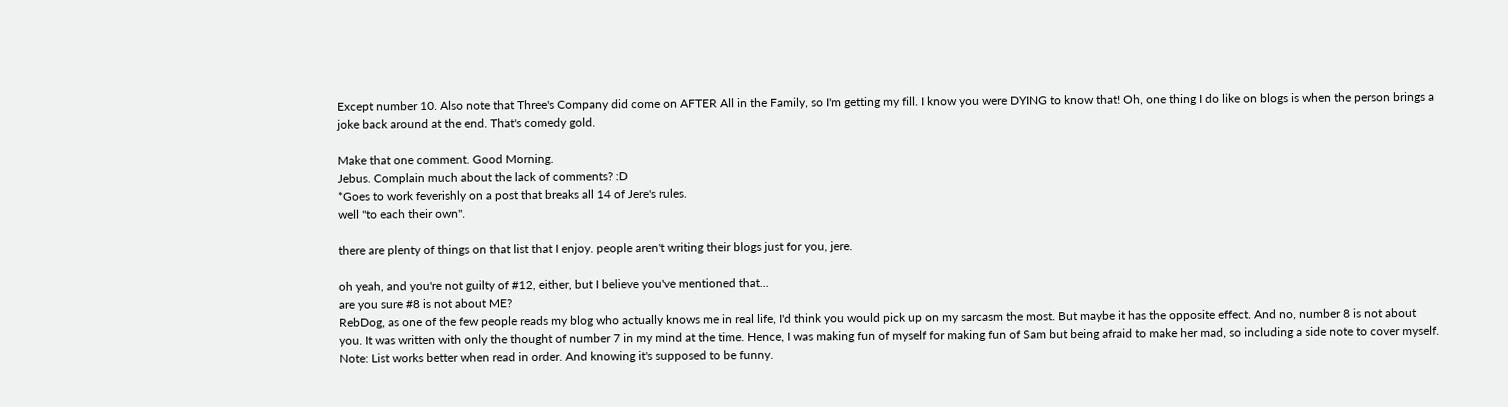Except number 10. Also note that Three's Company did come on AFTER All in the Family, so I'm getting my fill. I know you were DYING to know that! Oh, one thing I do like on blogs is when the person brings a joke back around at the end. That's comedy gold.

Make that one comment. Good Morning.
Jebus. Complain much about the lack of comments? :D
*Goes to work feverishly on a post that breaks all 14 of Jere's rules.
well "to each their own".

there are plenty of things on that list that I enjoy. people aren't writing their blogs just for you, jere.

oh yeah, and you're not guilty of #12, either, but I believe you've mentioned that...
are you sure #8 is not about ME?
RebDog, as one of the few people reads my blog who actually knows me in real life, I'd think you would pick up on my sarcasm the most. But maybe it has the opposite effect. And no, number 8 is not about you. It was written with only the thought of number 7 in my mind at the time. Hence, I was making fun of myself for making fun of Sam but being afraid to make her mad, so including a side note to cover myself. Note: List works better when read in order. And knowing it's supposed to be funny.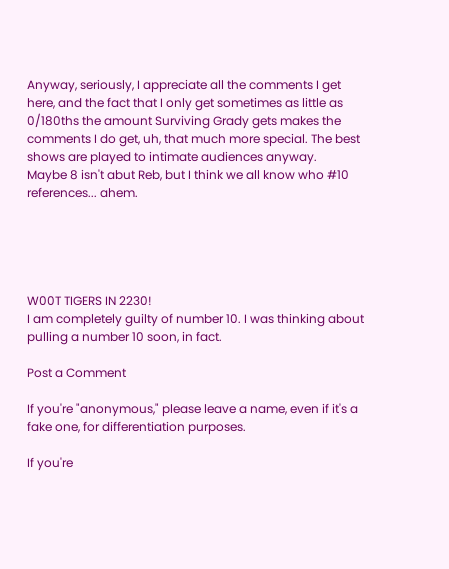Anyway, seriously, I appreciate all the comments I get here, and the fact that I only get sometimes as little as 0/180ths the amount Surviving Grady gets makes the comments I do get, uh, that much more special. The best shows are played to intimate audiences anyway.
Maybe 8 isn't abut Reb, but I think we all know who #10 references... ahem.





W00T TIGERS IN 2230!
I am completely guilty of number 10. I was thinking about pulling a number 10 soon, in fact.

Post a Comment

If you're "anonymous," please leave a name, even if it's a fake one, for differentiation purposes.

If you're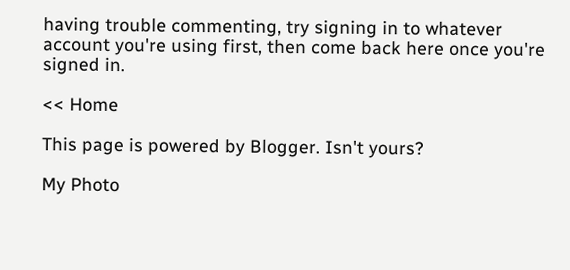having trouble commenting, try signing in to whatever account you're using first, then come back here once you're signed in.

<< Home

This page is powered by Blogger. Isn't yours?

My Photo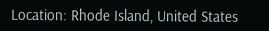Location: Rhode Island, United States